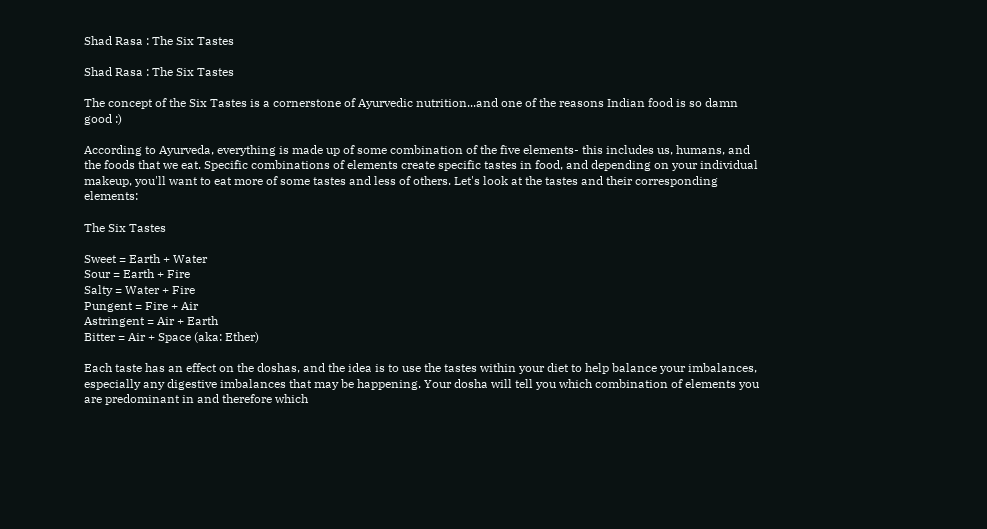Shad Rasa : The Six Tastes

Shad Rasa : The Six Tastes

The concept of the Six Tastes is a cornerstone of Ayurvedic nutrition...and one of the reasons Indian food is so damn good :)

According to Ayurveda, everything is made up of some combination of the five elements- this includes us, humans, and the foods that we eat. Specific combinations of elements create specific tastes in food, and depending on your individual makeup, you'll want to eat more of some tastes and less of others. Let's look at the tastes and their corresponding elements:

The Six Tastes

Sweet = Earth + Water
Sour = Earth + Fire
Salty = Water + Fire
Pungent = Fire + Air
Astringent = Air + Earth
Bitter = Air + Space (aka: Ether)

Each taste has an effect on the doshas, and the idea is to use the tastes within your diet to help balance your imbalances, especially any digestive imbalances that may be happening. Your dosha will tell you which combination of elements you are predominant in and therefore which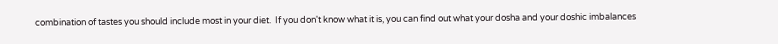combination of tastes you should include most in your diet.  If you don't know what it is, you can find out what your dosha and your doshic imbalances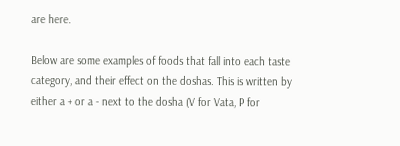are here.

Below are some examples of foods that fall into each taste category, and their effect on the doshas. This is written by either a + or a - next to the dosha (V for Vata, P for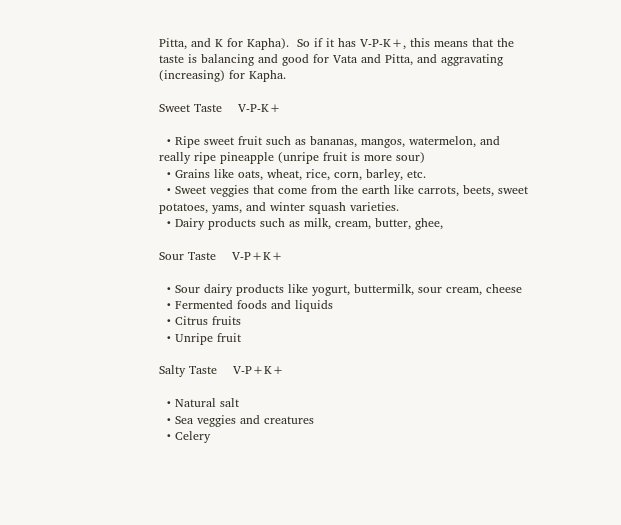Pitta, and K for Kapha).  So if it has V-P-K+, this means that the taste is balancing and good for Vata and Pitta, and aggravating (increasing) for Kapha.

Sweet Taste    V-P-K+

  • Ripe sweet fruit such as bananas, mangos, watermelon, and really ripe pineapple (unripe fruit is more sour)
  • Grains like oats, wheat, rice, corn, barley, etc.
  • Sweet veggies that come from the earth like carrots, beets, sweet potatoes, yams, and winter squash varieties.
  • Dairy products such as milk, cream, butter, ghee,

Sour Taste    V-P+K+

  • Sour dairy products like yogurt, buttermilk, sour cream, cheese
  • Fermented foods and liquids
  • Citrus fruits
  • Unripe fruit

Salty Taste    V-P+K+

  • Natural salt
  • Sea veggies and creatures
  • Celery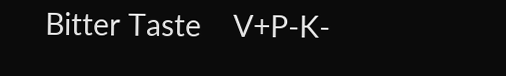Bitter Taste    V+P-K-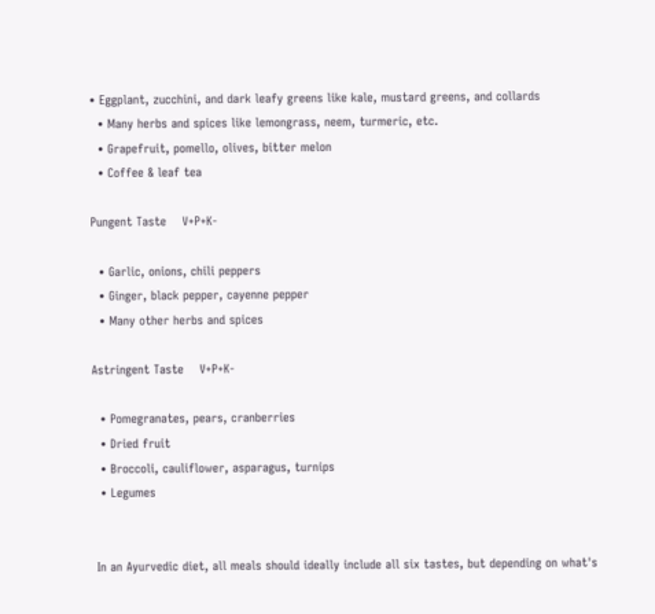• Eggplant, zucchini, and dark leafy greens like kale, mustard greens, and collards
  • Many herbs and spices like lemongrass, neem, turmeric, etc.
  • Grapefruit, pomello, olives, bitter melon
  • Coffee & leaf tea

Pungent Taste    V+P+K-

  • Garlic, onions, chili peppers
  • Ginger, black pepper, cayenne pepper
  • Many other herbs and spices

Astringent Taste    V+P+K-

  • Pomegranates, pears, cranberries
  • Dried fruit
  • Broccoli, cauliflower, asparagus, turnips
  • Legumes


 In an Ayurvedic diet, all meals should ideally include all six tastes, but depending on what's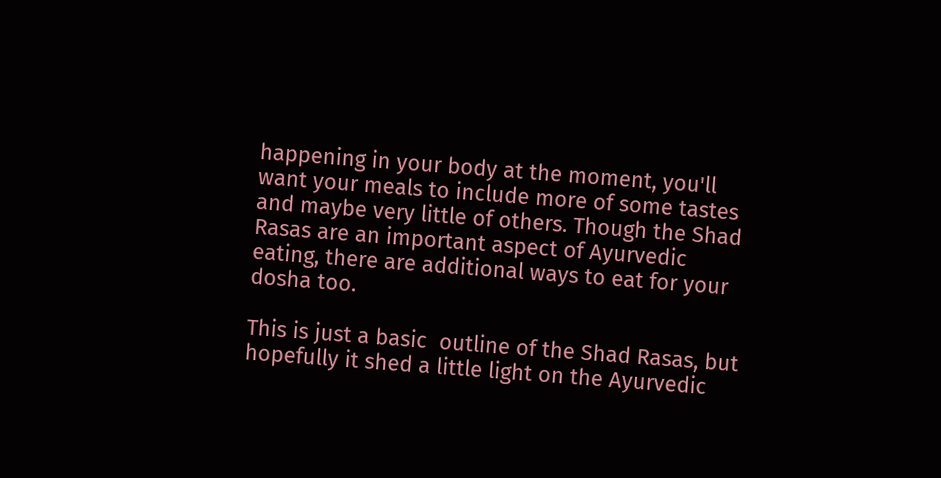happening in your body at the moment, you'll want your meals to include more of some tastes and maybe very little of others. Though the Shad Rasas are an important aspect of Ayurvedic eating, there are additional ways to eat for your dosha too.

This is just a basic  outline of the Shad Rasas, but hopefully it shed a little light on the Ayurvedic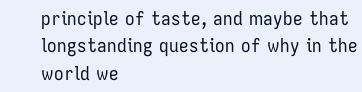principle of taste, and maybe that longstanding question of why in the world we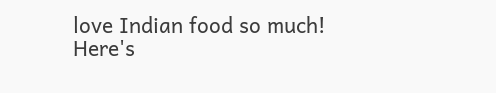love Indian food so much! Here's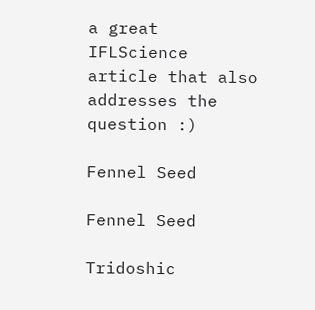a great IFLScience article that also addresses the question :)

Fennel Seed

Fennel Seed

Tridoshic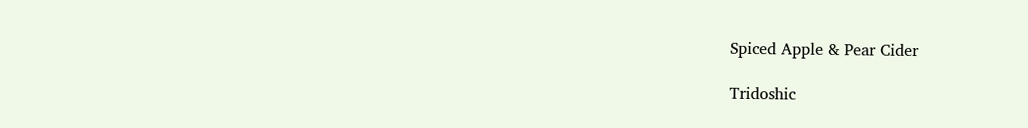Spiced Apple & Pear Cider

Tridoshic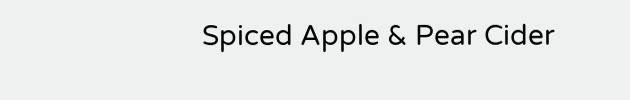Spiced Apple & Pear Cider